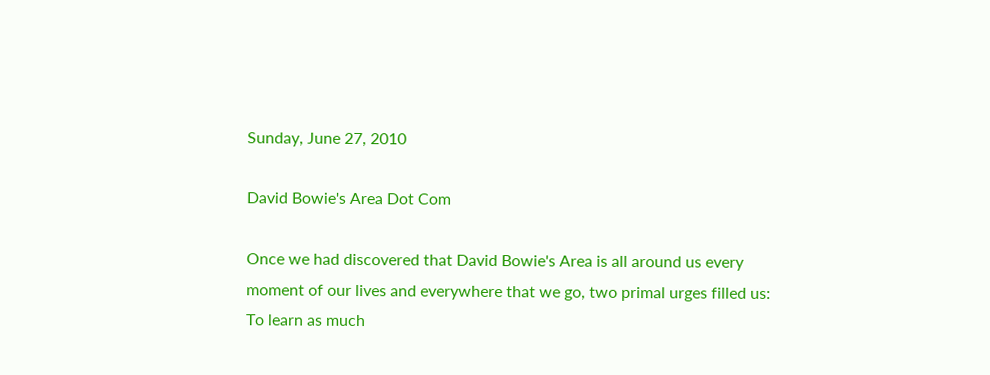Sunday, June 27, 2010

David Bowie's Area Dot Com

Once we had discovered that David Bowie's Area is all around us every moment of our lives and everywhere that we go, two primal urges filled us: To learn as much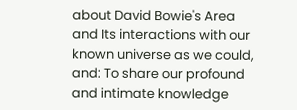about David Bowie's Area and Its interactions with our known universe as we could, and: To share our profound and intimate knowledge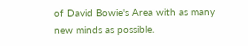of David Bowie's Area with as many new minds as possible.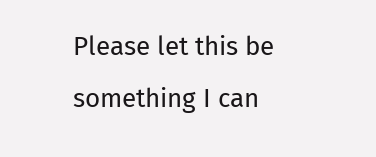Please let this be something I can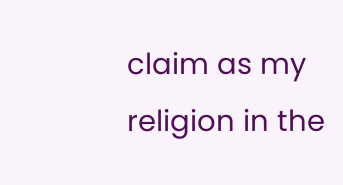claim as my religion in the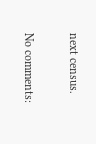next census.

No comments: